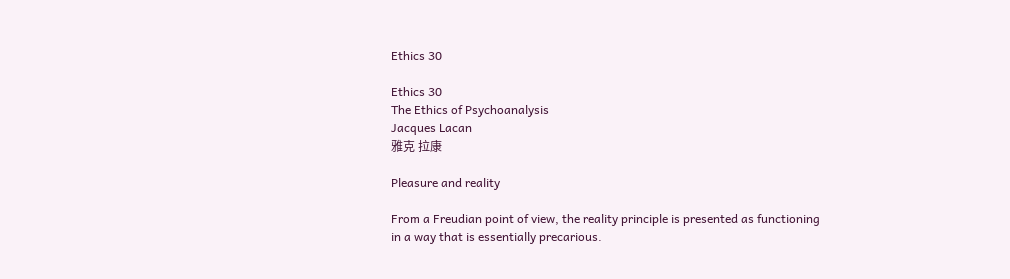Ethics 30

Ethics 30
The Ethics of Psychoanalysis
Jacques Lacan
雅克 拉康

Pleasure and reality

From a Freudian point of view, the reality principle is presented as functioning
in a way that is essentially precarious.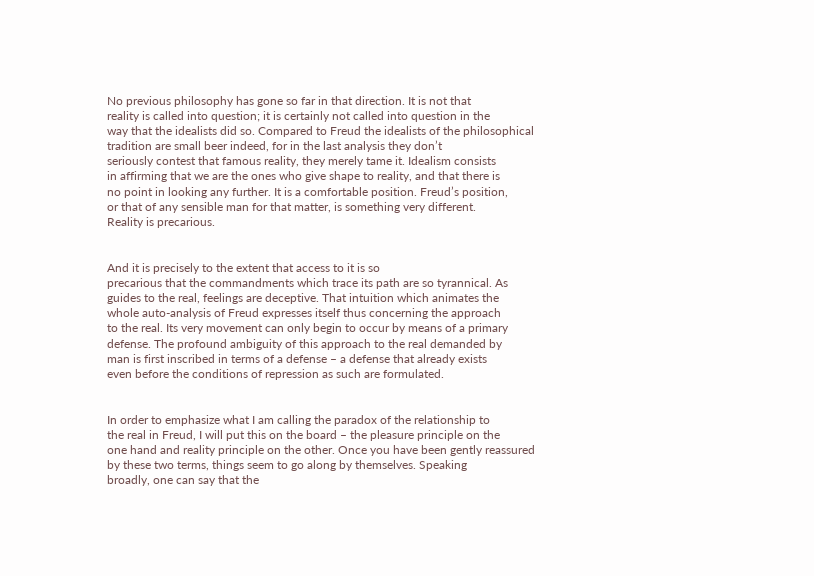No previous philosophy has gone so far in that direction. It is not that
reality is called into question; it is certainly not called into question in the
way that the idealists did so. Compared to Freud the idealists of the philosophical
tradition are small beer indeed, for in the last analysis they don’t
seriously contest that famous reality, they merely tame it. Idealism consists
in affirming that we are the ones who give shape to reality, and that there is
no point in looking any further. It is a comfortable position. Freud’s position,
or that of any sensible man for that matter, is something very different.
Reality is precarious.


And it is precisely to the extent that access to it is so
precarious that the commandments which trace its path are so tyrannical. As
guides to the real, feelings are deceptive. That intuition which animates the
whole auto-analysis of Freud expresses itself thus concerning the approach
to the real. Its very movement can only begin to occur by means of a primary
defense. The profound ambiguity of this approach to the real demanded by
man is first inscribed in terms of a defense – a defense that already exists
even before the conditions of repression as such are formulated.


In order to emphasize what I am calling the paradox of the relationship to
the real in Freud, I will put this on the board – the pleasure principle on the
one hand and reality principle on the other. Once you have been gently reassured
by these two terms, things seem to go along by themselves. Speaking
broadly, one can say that the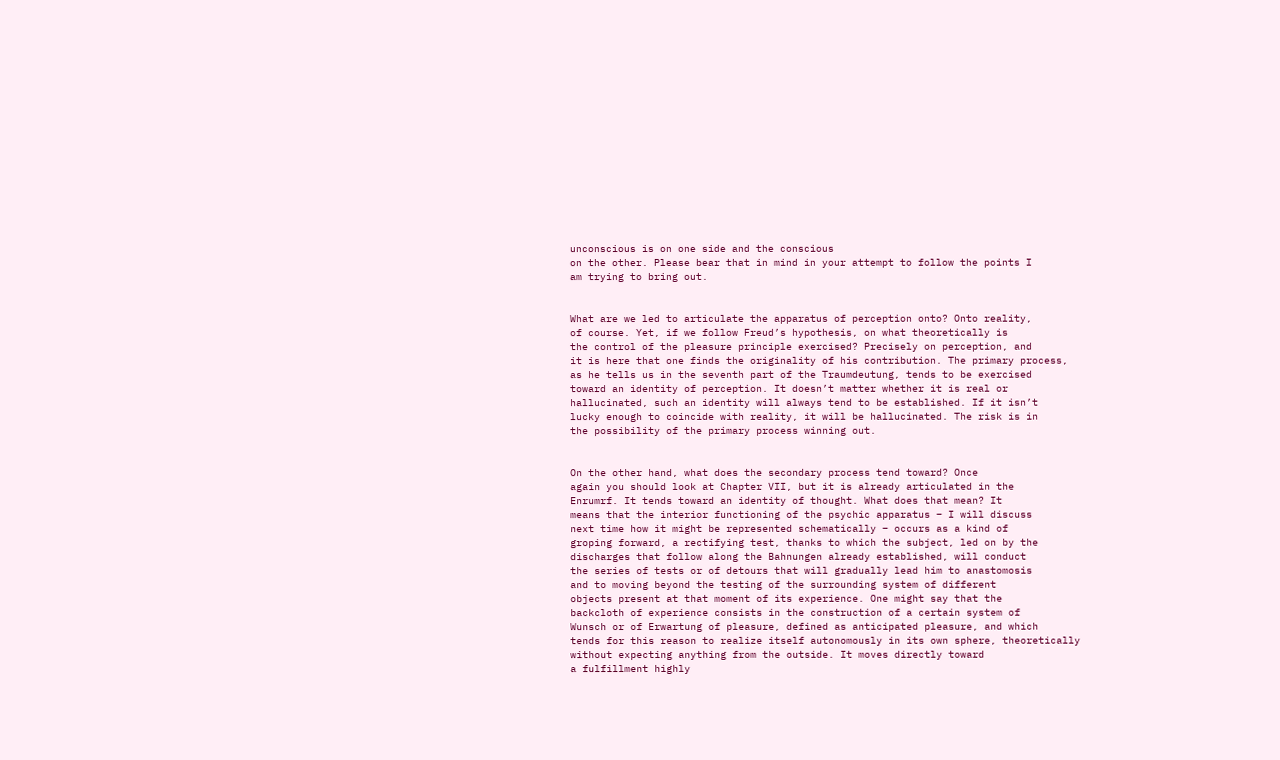unconscious is on one side and the conscious
on the other. Please bear that in mind in your attempt to follow the points I
am trying to bring out.


What are we led to articulate the apparatus of perception onto? Onto reality,
of course. Yet, if we follow Freud’s hypothesis, on what theoretically is
the control of the pleasure principle exercised? Precisely on perception, and
it is here that one finds the originality of his contribution. The primary process,
as he tells us in the seventh part of the Traumdeutung, tends to be exercised
toward an identity of perception. It doesn’t matter whether it is real or
hallucinated, such an identity will always tend to be established. If it isn’t
lucky enough to coincide with reality, it will be hallucinated. The risk is in
the possibility of the primary process winning out.


On the other hand, what does the secondary process tend toward? Once
again you should look at Chapter VII, but it is already articulated in the
Enrumrf. It tends toward an identity of thought. What does that mean? It
means that the interior functioning of the psychic apparatus – I will discuss
next time how it might be represented schematically – occurs as a kind of
groping forward, a rectifying test, thanks to which the subject, led on by the
discharges that follow along the Bahnungen already established, will conduct
the series of tests or of detours that will gradually lead him to anastomosis
and to moving beyond the testing of the surrounding system of different
objects present at that moment of its experience. One might say that the
backcloth of experience consists in the construction of a certain system of
Wunsch or of Erwartung of pleasure, defined as anticipated pleasure, and which
tends for this reason to realize itself autonomously in its own sphere, theoretically
without expecting anything from the outside. It moves directly toward
a fulfillment highly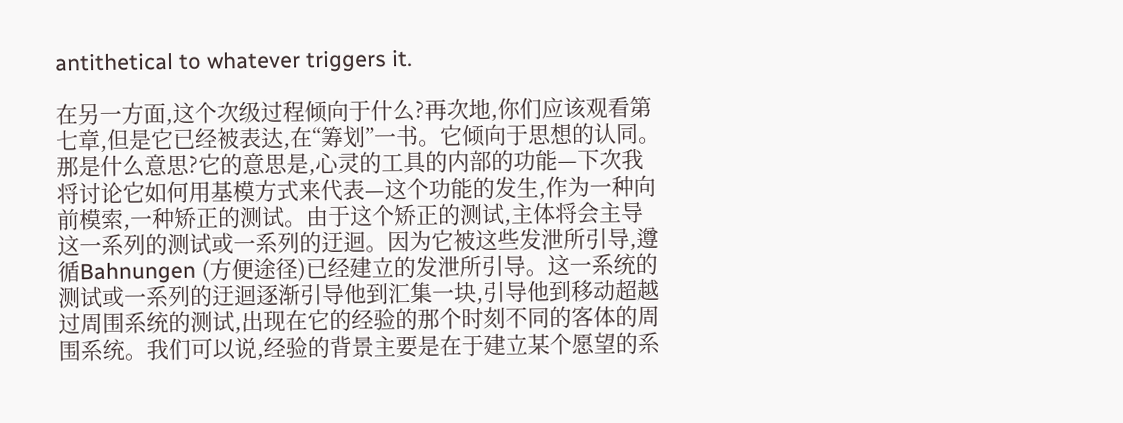antithetical to whatever triggers it.

在另一方面,这个次级过程倾向于什么?再次地,你们应该观看第七章,但是它已经被表达,在“筹划”一书。它倾向于思想的认同。那是什么意思?它的意思是,心灵的工具的内部的功能—下次我将讨论它如何用基模方式来代表—这个功能的发生,作为一种向前模索,一种矫正的测试。由于这个矫正的测试,主体将会主导这一系列的测试或一系列的迂迴。因为它被这些发泄所引导,遵循Bahnungen (方便途径)已经建立的发泄所引导。这一系统的测试或一系列的迂迴逐渐引导他到汇集一块,引导他到移动超越过周围系统的测试,出现在它的经验的那个时刻不同的客体的周围系统。我们可以说,经验的背景主要是在于建立某个愿望的系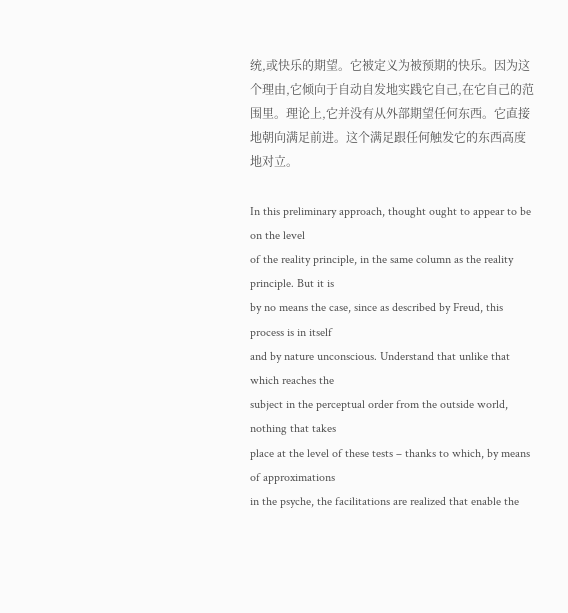统,或快乐的期望。它被定义为被预期的快乐。因为这个理由,它倾向于自动自发地实践它自己,在它自己的范围里。理论上,它并没有从外部期望任何东西。它直接地朝向满足前进。这个满足跟任何触发它的东西高度地对立。

In this preliminary approach, thought ought to appear to be on the level
of the reality principle, in the same column as the reality principle. But it is
by no means the case, since as described by Freud, this process is in itself
and by nature unconscious. Understand that unlike that which reaches the
subject in the perceptual order from the outside world, nothing that takes
place at the level of these tests – thanks to which, by means of approximations
in the psyche, the facilitations are realized that enable the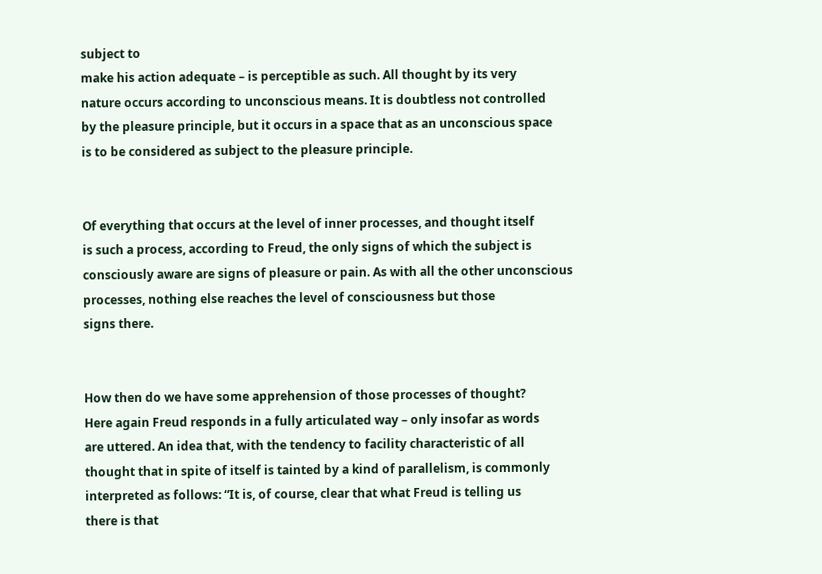subject to
make his action adequate – is perceptible as such. All thought by its very
nature occurs according to unconscious means. It is doubtless not controlled
by the pleasure principle, but it occurs in a space that as an unconscious space
is to be considered as subject to the pleasure principle.


Of everything that occurs at the level of inner processes, and thought itself
is such a process, according to Freud, the only signs of which the subject is
consciously aware are signs of pleasure or pain. As with all the other unconscious
processes, nothing else reaches the level of consciousness but those
signs there.


How then do we have some apprehension of those processes of thought?
Here again Freud responds in a fully articulated way – only insofar as words
are uttered. An idea that, with the tendency to facility characteristic of all
thought that in spite of itself is tainted by a kind of parallelism, is commonly
interpreted as follows: “It is, of course, clear that what Freud is telling us
there is that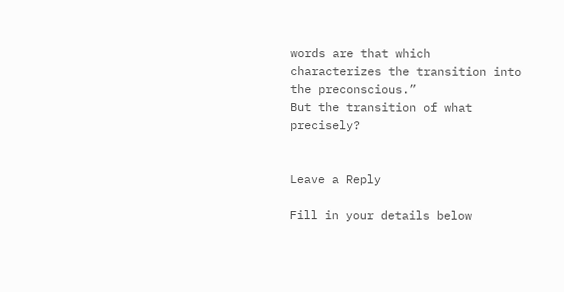words are that which characterizes the transition into the preconscious.”
But the transition of what precisely?


Leave a Reply

Fill in your details below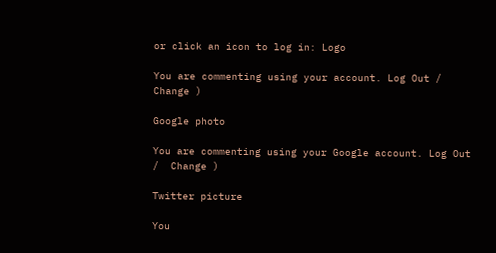or click an icon to log in: Logo

You are commenting using your account. Log Out /  Change )

Google photo

You are commenting using your Google account. Log Out /  Change )

Twitter picture

You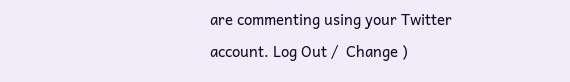are commenting using your Twitter account. Log Out /  Change )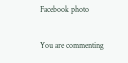Facebook photo

You are commenting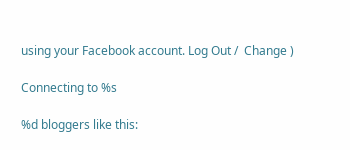using your Facebook account. Log Out /  Change )

Connecting to %s

%d bloggers like this: